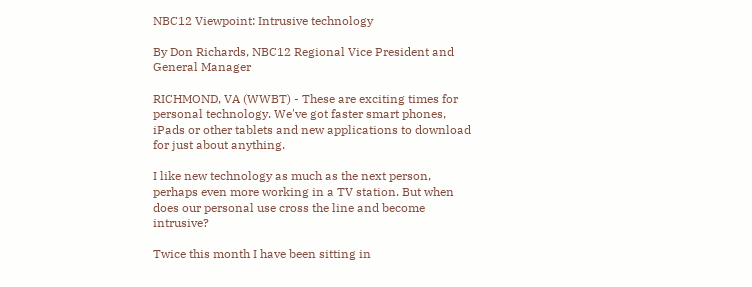NBC12 Viewpoint: Intrusive technology

By Don Richards, NBC12 Regional Vice President and General Manager

RICHMOND, VA (WWBT) - These are exciting times for personal technology. We've got faster smart phones, iPads or other tablets and new applications to download for just about anything.

I like new technology as much as the next person, perhaps even more working in a TV station. But when does our personal use cross the line and become intrusive?

Twice this month I have been sitting in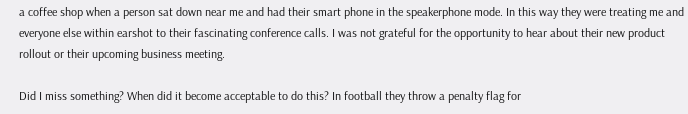a coffee shop when a person sat down near me and had their smart phone in the speakerphone mode. In this way they were treating me and everyone else within earshot to their fascinating conference calls. I was not grateful for the opportunity to hear about their new product rollout or their upcoming business meeting.

Did I miss something? When did it become acceptable to do this? In football they throw a penalty flag for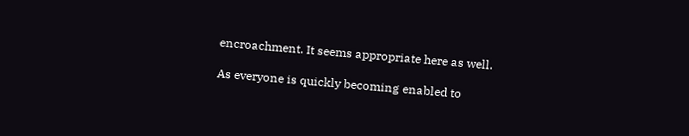encroachment. It seems appropriate here as well.

As everyone is quickly becoming enabled to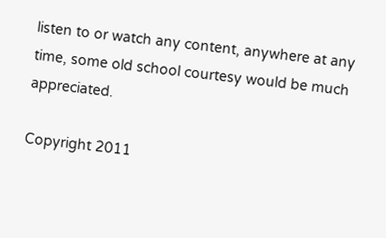listen to or watch any content, anywhere at any time, some old school courtesy would be much appreciated.

Copyright 2011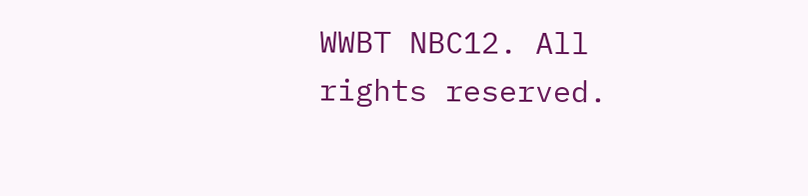WWBT NBC12. All rights reserved.